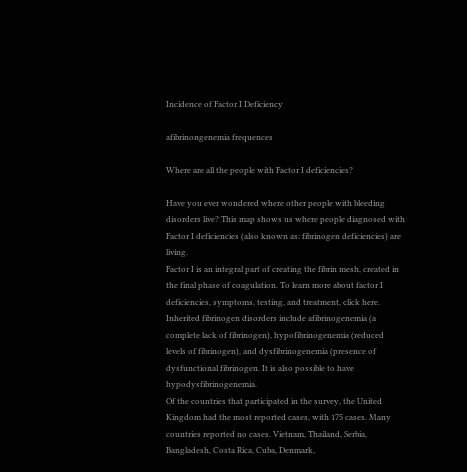Incidence of Factor I Deficiency

afibrinongenemia frequences

Where are all the people with Factor I deficiencies?

Have you ever wondered where other people with bleeding disorders live? This map shows us where people diagnosed with Factor I deficiencies (also known as: fibrinogen deficiencies) are living.
Factor I is an integral part of creating the fibrin mesh, created in the final phase of coagulation. To learn more about factor I deficiencies, symptoms, testing, and treatment, click here. Inherited fibrinogen disorders include afibrinogenemia (a complete lack of fibrinogen), hypofibrinogenemia (reduced levels of fibrinogen), and dysfibrinogenemia (presence of dysfunctional fibrinogen. It is also possible to have hypodysfibrinogenemia.
Of the countries that participated in the survey, the United Kingdom had the most reported cases, with 175 cases. Many countries reported no cases. Vietnam, Thailand, Serbia, Bangladesh, Costa Rica, Cuba, Denmark,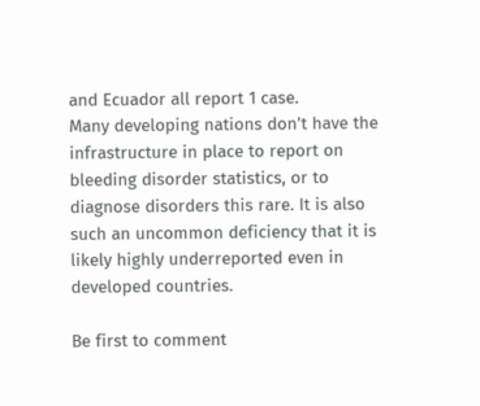and Ecuador all report 1 case.
Many developing nations don’t have the infrastructure in place to report on bleeding disorder statistics, or to diagnose disorders this rare. It is also such an uncommon deficiency that it is likely highly underreported even in developed countries.

Be first to comment